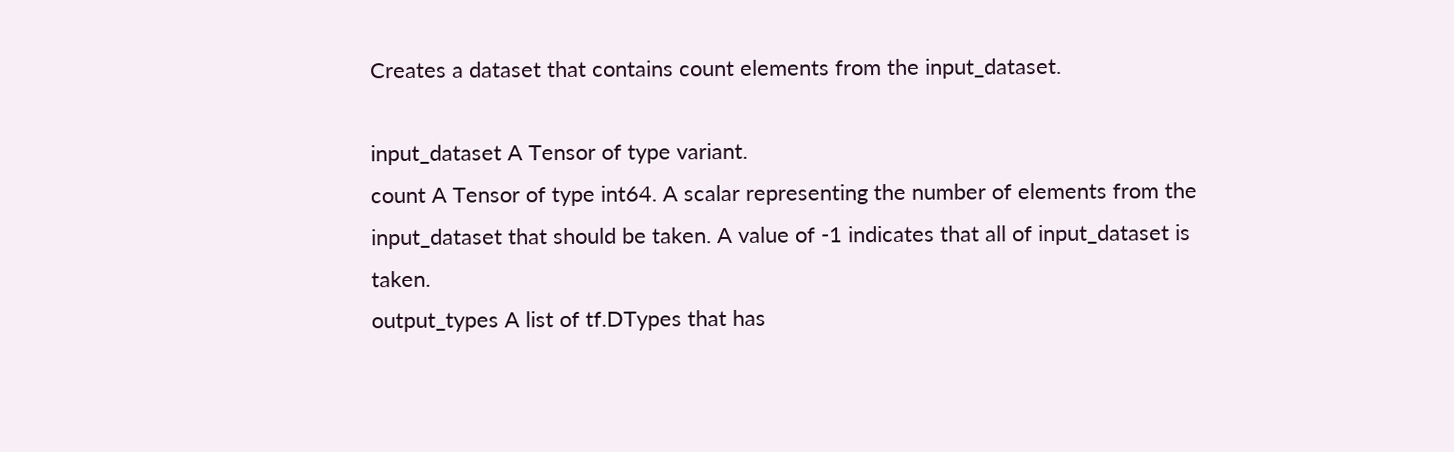Creates a dataset that contains count elements from the input_dataset.

input_dataset A Tensor of type variant.
count A Tensor of type int64. A scalar representing the number of elements from the input_dataset that should be taken. A value of -1 indicates that all of input_dataset is taken.
output_types A list of tf.DTypes that has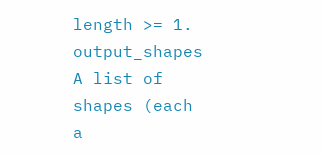length >= 1.
output_shapes A list of shapes (each a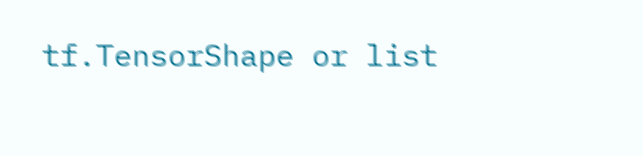tf.TensorShape or list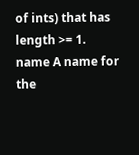of ints) that has length >= 1.
name A name for the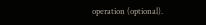operation (optional).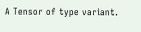A Tensor of type variant.